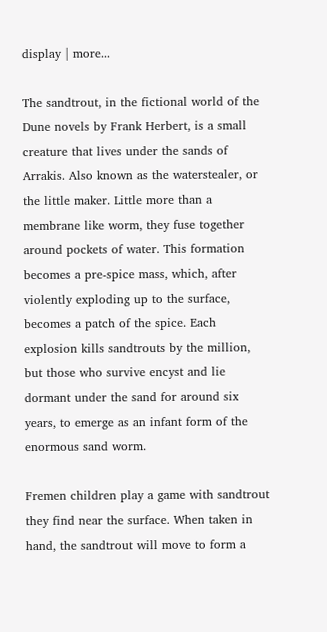display | more...

The sandtrout, in the fictional world of the Dune novels by Frank Herbert, is a small creature that lives under the sands of Arrakis. Also known as the waterstealer, or the little maker. Little more than a membrane like worm, they fuse together around pockets of water. This formation becomes a pre-spice mass, which, after violently exploding up to the surface, becomes a patch of the spice. Each explosion kills sandtrouts by the million, but those who survive encyst and lie dormant under the sand for around six years, to emerge as an infant form of the enormous sand worm.

Fremen children play a game with sandtrout they find near the surface. When taken in hand, the sandtrout will move to form a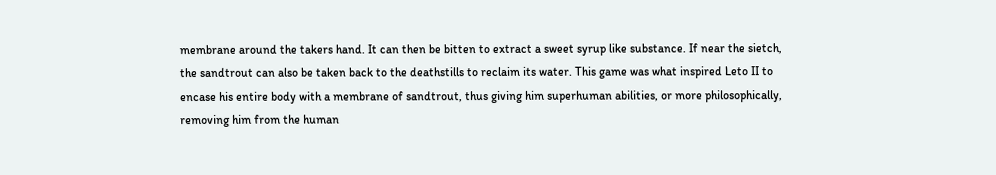membrane around the takers hand. It can then be bitten to extract a sweet syrup like substance. If near the sietch, the sandtrout can also be taken back to the deathstills to reclaim its water. This game was what inspired Leto II to encase his entire body with a membrane of sandtrout, thus giving him superhuman abilities, or more philosophically, removing him from the human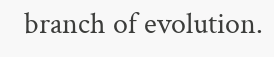branch of evolution.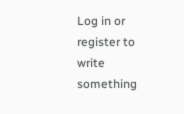Log in or register to write something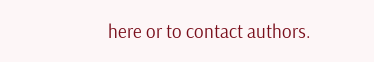here or to contact authors.